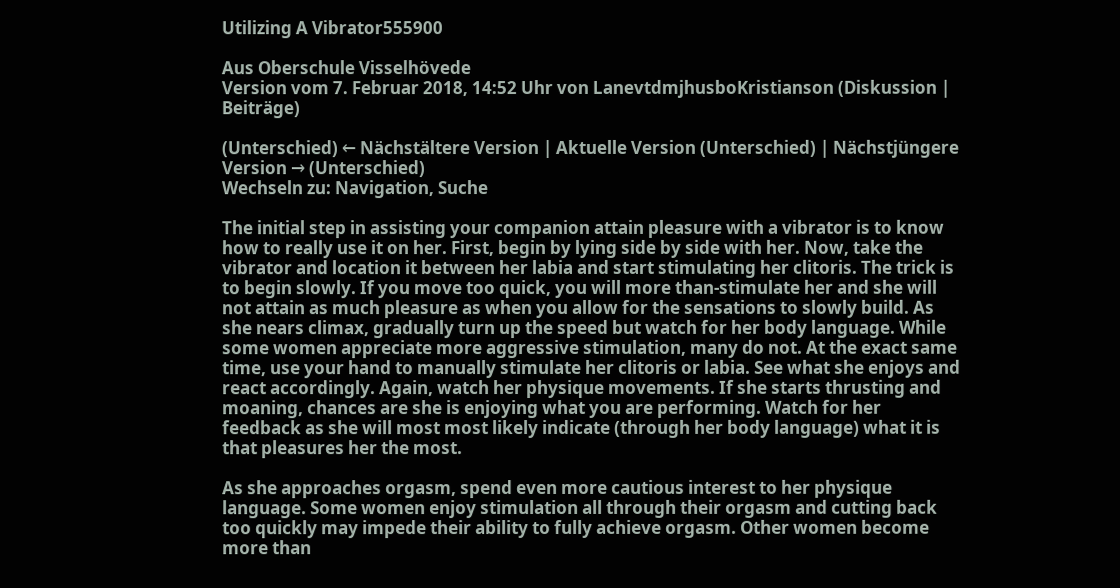Utilizing A Vibrator555900

Aus Oberschule Visselhövede
Version vom 7. Februar 2018, 14:52 Uhr von LanevtdmjhusboKristianson (Diskussion | Beiträge)

(Unterschied) ← Nächstältere Version | Aktuelle Version (Unterschied) | Nächstjüngere Version → (Unterschied)
Wechseln zu: Navigation, Suche

The initial step in assisting your companion attain pleasure with a vibrator is to know how to really use it on her. First, begin by lying side by side with her. Now, take the vibrator and location it between her labia and start stimulating her clitoris. The trick is to begin slowly. If you move too quick, you will more than-stimulate her and she will not attain as much pleasure as when you allow for the sensations to slowly build. As she nears climax, gradually turn up the speed but watch for her body language. While some women appreciate more aggressive stimulation, many do not. At the exact same time, use your hand to manually stimulate her clitoris or labia. See what she enjoys and react accordingly. Again, watch her physique movements. If she starts thrusting and moaning, chances are she is enjoying what you are performing. Watch for her feedback as she will most most likely indicate (through her body language) what it is that pleasures her the most.

As she approaches orgasm, spend even more cautious interest to her physique language. Some women enjoy stimulation all through their orgasm and cutting back too quickly may impede their ability to fully achieve orgasm. Other women become more than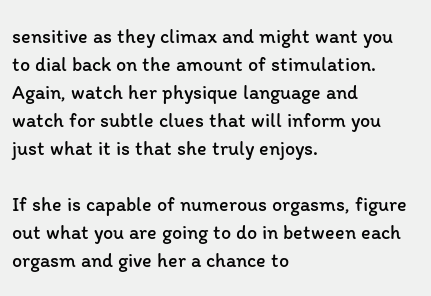sensitive as they climax and might want you to dial back on the amount of stimulation. Again, watch her physique language and watch for subtle clues that will inform you just what it is that she truly enjoys.

If she is capable of numerous orgasms, figure out what you are going to do in between each orgasm and give her a chance to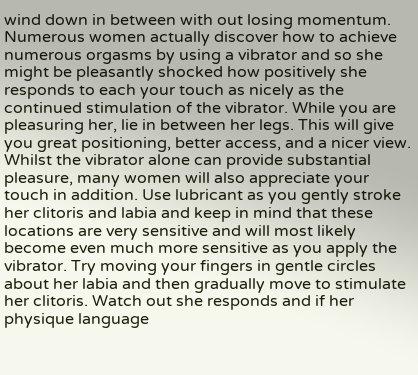wind down in between with out losing momentum. Numerous women actually discover how to achieve numerous orgasms by using a vibrator and so she might be pleasantly shocked how positively she responds to each your touch as nicely as the continued stimulation of the vibrator. While you are pleasuring her, lie in between her legs. This will give you great positioning, better access, and a nicer view. Whilst the vibrator alone can provide substantial pleasure, many women will also appreciate your touch in addition. Use lubricant as you gently stroke her clitoris and labia and keep in mind that these locations are very sensitive and will most likely become even much more sensitive as you apply the vibrator. Try moving your fingers in gentle circles about her labia and then gradually move to stimulate her clitoris. Watch out she responds and if her physique language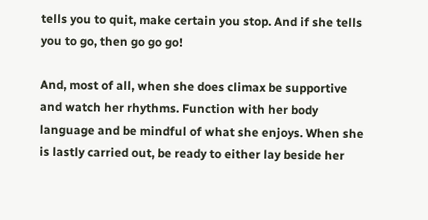tells you to quit, make certain you stop. And if she tells you to go, then go go go!

And, most of all, when she does climax be supportive and watch her rhythms. Function with her body language and be mindful of what she enjoys. When she is lastly carried out, be ready to either lay beside her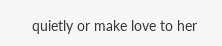quietly or make love to her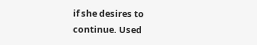if she desires to continue. Used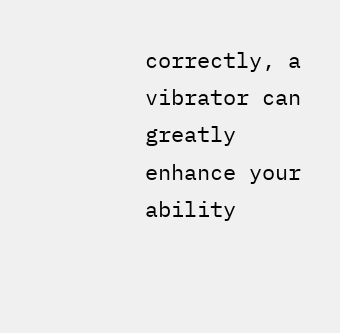correctly, a vibrator can greatly enhance your ability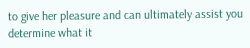to give her pleasure and can ultimately assist you determine what it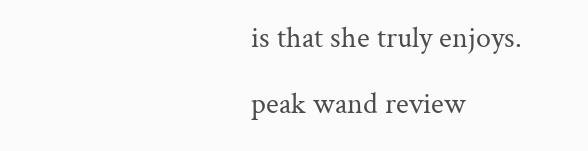is that she truly enjoys.

peak wand review